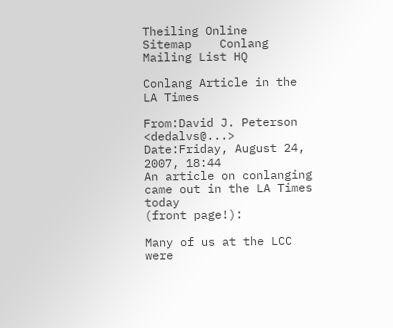Theiling Online    Sitemap    Conlang Mailing List HQ

Conlang Article in the LA Times

From:David J. Peterson <dedalvs@...>
Date:Friday, August 24, 2007, 18:44
An article on conlanging came out in the LA Times today
(front page!):

Many of us at the LCC were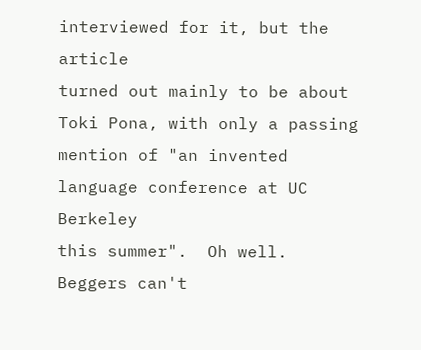interviewed for it, but the article
turned out mainly to be about Toki Pona, with only a passing
mention of "an invented language conference at UC Berkeley
this summer".  Oh well.  Beggers can't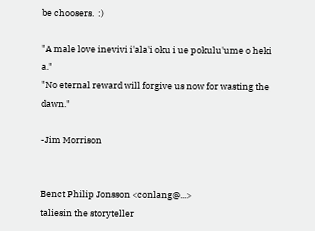be choosers.  :)

"A male love inevivi i'ala'i oku i ue pokulu'ume o heki a."
"No eternal reward will forgive us now for wasting the dawn."

-Jim Morrison


Benct Philip Jonsson <conlang@...>
taliesin the storyteller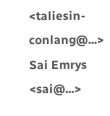<taliesin-conlang@...>
Sai Emrys <sai@...>